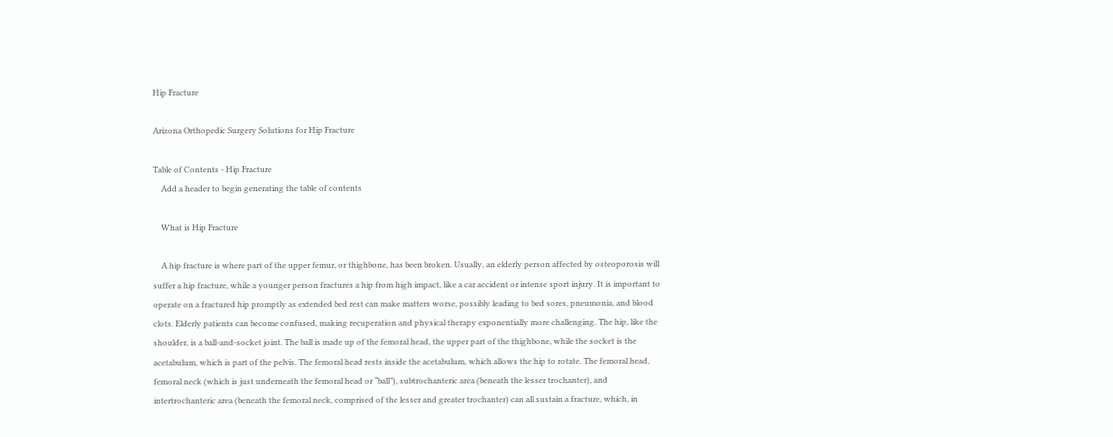Hip Fracture

Arizona Orthopedic Surgery Solutions for Hip Fracture

Table of Contents - Hip Fracture
    Add a header to begin generating the table of contents

    What is Hip Fracture

    A hip fracture is where part of the upper femur, or thighbone, has been broken. Usually, an elderly person affected by osteoporosis will suffer a hip fracture, while a younger person fractures a hip from high impact, like a car accident or intense sport injury. It is important to operate on a fractured hip promptly as extended bed rest can make matters worse, possibly leading to bed sores, pneumonia, and blood clots. Elderly patients can become confused, making recuperation and physical therapy exponentially more challenging. The hip, like the shoulder, is a ball-and-socket joint. The ball is made up of the femoral head, the upper part of the thighbone, while the socket is the acetabulum, which is part of the pelvis. The femoral head rests inside the acetabulum, which allows the hip to rotate. The femoral head, femoral neck (which is just underneath the femoral head or “ball”), subtrochanteric area (beneath the lesser trochanter), and intertrochanteric area (beneath the femoral neck, comprised of the lesser and greater trochanter) can all sustain a fracture, which, in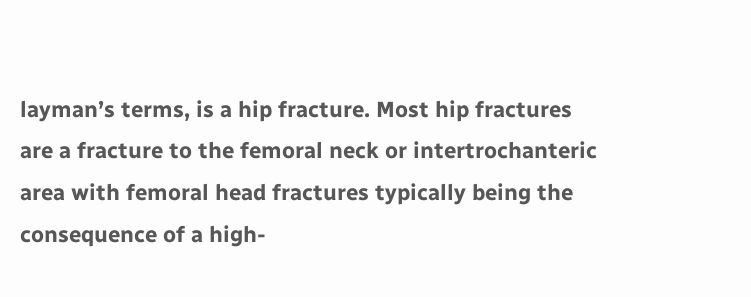layman’s terms, is a hip fracture. Most hip fractures are a fracture to the femoral neck or intertrochanteric area with femoral head fractures typically being the consequence of a high-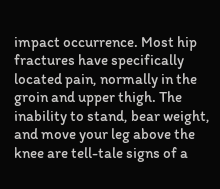impact occurrence. Most hip fractures have specifically located pain, normally in the groin and upper thigh. The inability to stand, bear weight, and move your leg above the knee are tell-tale signs of a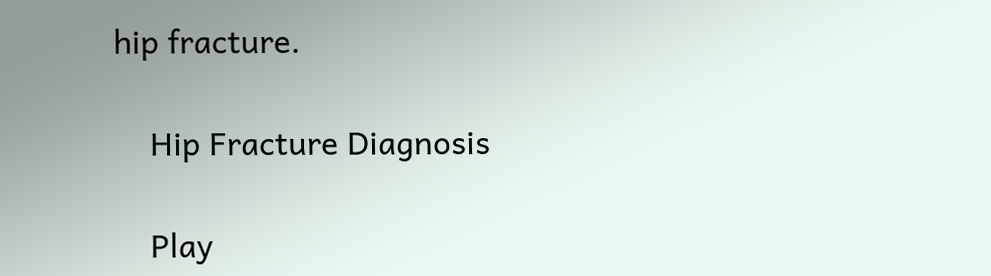hip fracture.

    Hip Fracture Diagnosis

    Play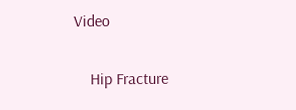Video

    Hip Fracture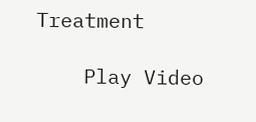Treatment

    Play Video